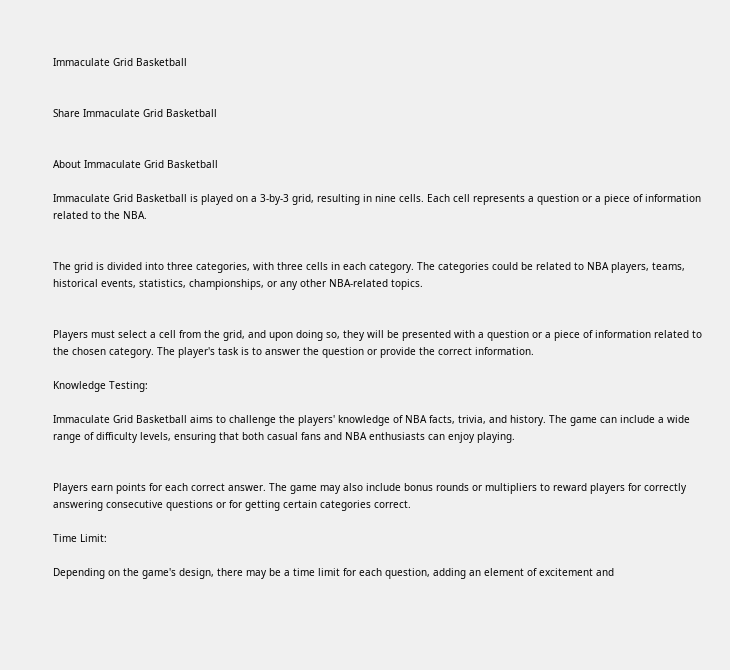Immaculate Grid Basketball


Share Immaculate Grid Basketball


About Immaculate Grid Basketball

Immaculate Grid Basketball is played on a 3-by-3 grid, resulting in nine cells. Each cell represents a question or a piece of information related to the NBA.


The grid is divided into three categories, with three cells in each category. The categories could be related to NBA players, teams, historical events, statistics, championships, or any other NBA-related topics.


Players must select a cell from the grid, and upon doing so, they will be presented with a question or a piece of information related to the chosen category. The player's task is to answer the question or provide the correct information.

Knowledge Testing:

Immaculate Grid Basketball aims to challenge the players' knowledge of NBA facts, trivia, and history. The game can include a wide range of difficulty levels, ensuring that both casual fans and NBA enthusiasts can enjoy playing.


Players earn points for each correct answer. The game may also include bonus rounds or multipliers to reward players for correctly answering consecutive questions or for getting certain categories correct.

Time Limit:

Depending on the game's design, there may be a time limit for each question, adding an element of excitement and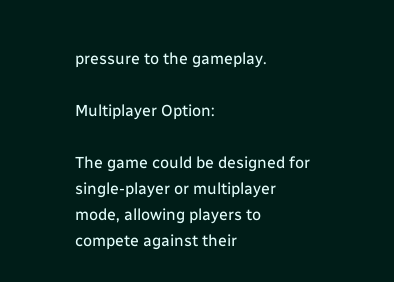pressure to the gameplay.

Multiplayer Option:

The game could be designed for single-player or multiplayer mode, allowing players to compete against their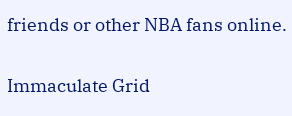friends or other NBA fans online.

Immaculate Grid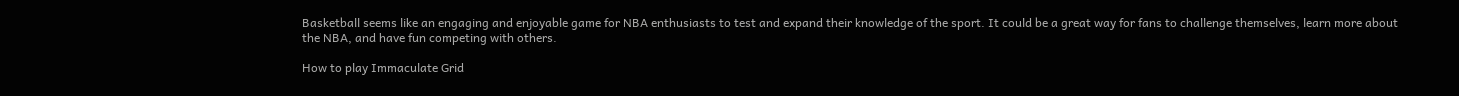Basketball seems like an engaging and enjoyable game for NBA enthusiasts to test and expand their knowledge of the sport. It could be a great way for fans to challenge themselves, learn more about the NBA, and have fun competing with others.

How to play Immaculate Grid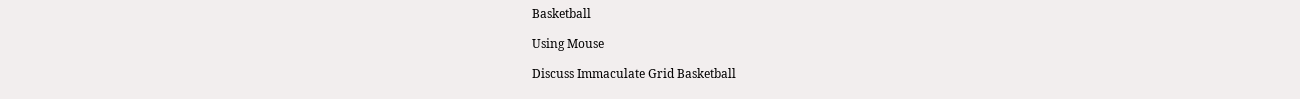Basketball

Using Mouse

Discuss Immaculate Grid Basketball